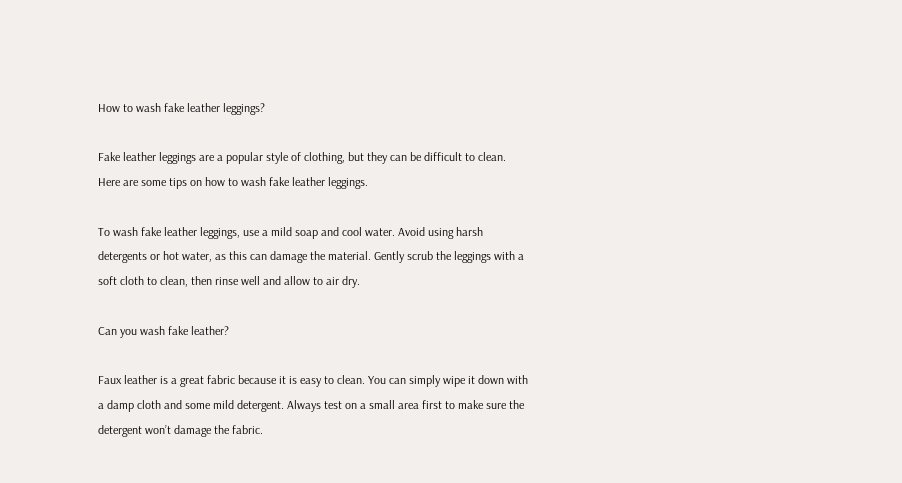How to wash fake leather leggings?

Fake leather leggings are a popular style of clothing, but they can be difficult to clean. Here are some tips on how to wash fake leather leggings.

To wash fake leather leggings, use a mild soap and cool water. Avoid using harsh detergents or hot water, as this can damage the material. Gently scrub the leggings with a soft cloth to clean, then rinse well and allow to air dry.

Can you wash fake leather?

Faux leather is a great fabric because it is easy to clean. You can simply wipe it down with a damp cloth and some mild detergent. Always test on a small area first to make sure the detergent won’t damage the fabric.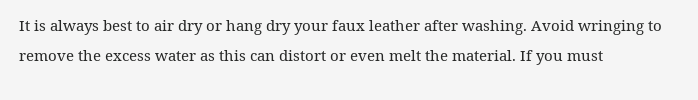It is always best to air dry or hang dry your faux leather after washing. Avoid wringing to remove the excess water as this can distort or even melt the material. If you must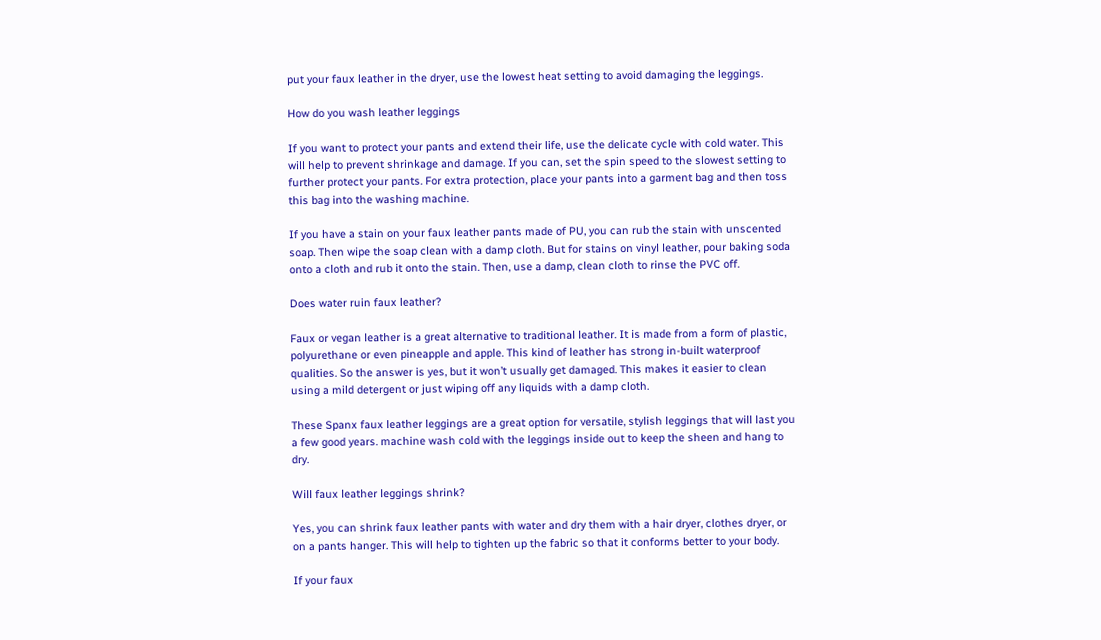put your faux leather in the dryer, use the lowest heat setting to avoid damaging the leggings.

How do you wash leather leggings

If you want to protect your pants and extend their life, use the delicate cycle with cold water. This will help to prevent shrinkage and damage. If you can, set the spin speed to the slowest setting to further protect your pants. For extra protection, place your pants into a garment bag and then toss this bag into the washing machine.

If you have a stain on your faux leather pants made of PU, you can rub the stain with unscented soap. Then wipe the soap clean with a damp cloth. But for stains on vinyl leather, pour baking soda onto a cloth and rub it onto the stain. Then, use a damp, clean cloth to rinse the PVC off.

Does water ruin faux leather?

Faux or vegan leather is a great alternative to traditional leather. It is made from a form of plastic, polyurethane or even pineapple and apple. This kind of leather has strong in-built waterproof qualities. So the answer is yes, but it won’t usually get damaged. This makes it easier to clean using a mild detergent or just wiping off any liquids with a damp cloth.

These Spanx faux leather leggings are a great option for versatile, stylish leggings that will last you a few good years. machine wash cold with the leggings inside out to keep the sheen and hang to dry.

Will faux leather leggings shrink?

Yes, you can shrink faux leather pants with water and dry them with a hair dryer, clothes dryer, or on a pants hanger. This will help to tighten up the fabric so that it conforms better to your body.

If your faux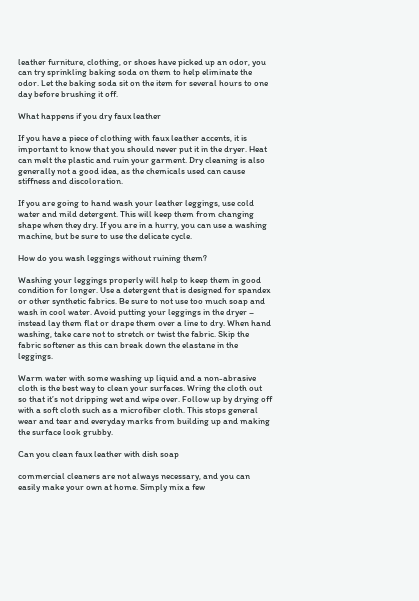leather furniture, clothing, or shoes have picked up an odor, you can try sprinkling baking soda on them to help eliminate the odor. Let the baking soda sit on the item for several hours to one day before brushing it off.

What happens if you dry faux leather

If you have a piece of clothing with faux leather accents, it is important to know that you should never put it in the dryer. Heat can melt the plastic and ruin your garment. Dry cleaning is also generally not a good idea, as the chemicals used can cause stiffness and discoloration.

If you are going to hand wash your leather leggings, use cold water and mild detergent. This will keep them from changing shape when they dry. If you are in a hurry, you can use a washing machine, but be sure to use the delicate cycle.

How do you wash leggings without ruining them?

Washing your leggings properly will help to keep them in good condition for longer. Use a detergent that is designed for spandex or other synthetic fabrics. Be sure to not use too much soap and wash in cool water. Avoid putting your leggings in the dryer – instead lay them flat or drape them over a line to dry. When hand washing, take care not to stretch or twist the fabric. Skip the fabric softener as this can break down the elastane in the leggings.

Warm water with some washing up liquid and a non-abrasive cloth is the best way to clean your surfaces. Wring the cloth out so that it’s not dripping wet and wipe over. Follow up by drying off with a soft cloth such as a microfiber cloth. This stops general wear and tear and everyday marks from building up and making the surface look grubby.

Can you clean faux leather with dish soap

commercial cleaners are not always necessary, and you can easily make your own at home. Simply mix a few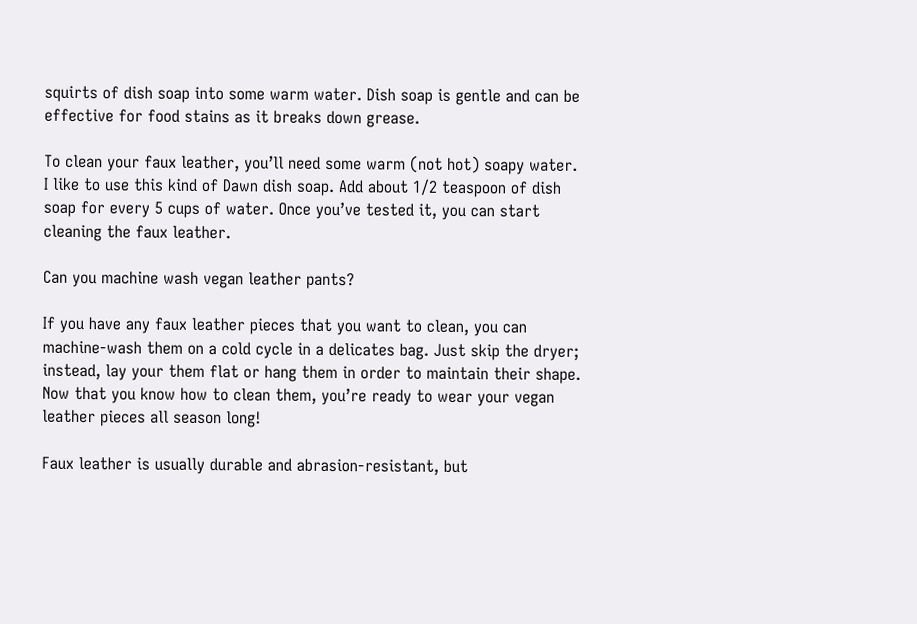squirts of dish soap into some warm water. Dish soap is gentle and can be effective for food stains as it breaks down grease.

To clean your faux leather, you’ll need some warm (not hot) soapy water. I like to use this kind of Dawn dish soap. Add about 1/2 teaspoon of dish soap for every 5 cups of water. Once you’ve tested it, you can start cleaning the faux leather.

Can you machine wash vegan leather pants?

If you have any faux leather pieces that you want to clean, you can machine-wash them on a cold cycle in a delicates bag. Just skip the dryer; instead, lay your them flat or hang them in order to maintain their shape. Now that you know how to clean them, you’re ready to wear your vegan leather pieces all season long!

Faux leather is usually durable and abrasion-resistant, but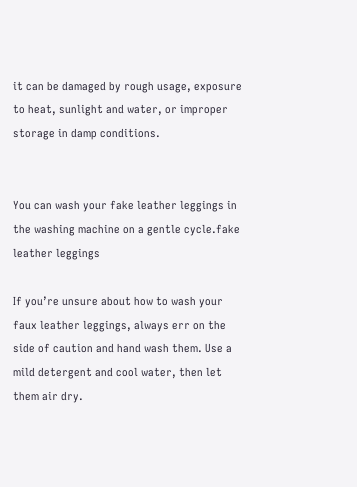it can be damaged by rough usage, exposure to heat, sunlight and water, or improper storage in damp conditions.


You can wash your fake leather leggings in the washing machine on a gentle cycle.fake leather leggings

If you’re unsure about how to wash your faux leather leggings, always err on the side of caution and hand wash them. Use a mild detergent and cool water, then let them air dry.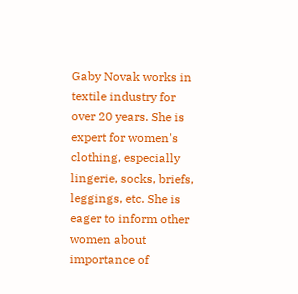Gaby Novak works in textile industry for over 20 years. She is expert for women's clothing, especially lingerie, socks, briefs, leggings, etc. She is eager to inform other women about importance of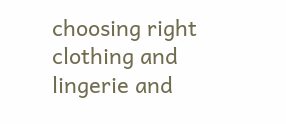choosing right clothing and lingerie and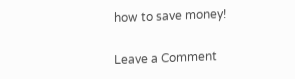how to save money!

Leave a Comment